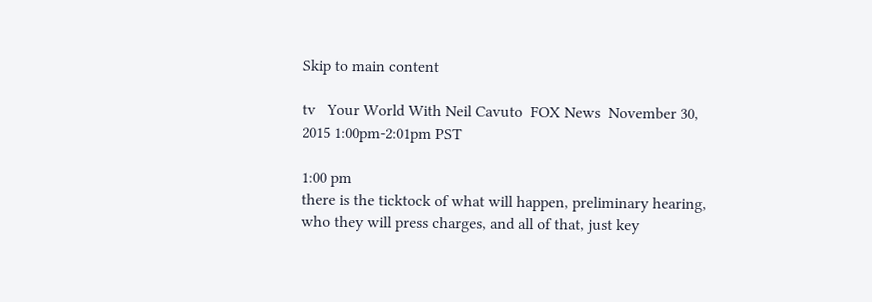Skip to main content

tv   Your World With Neil Cavuto  FOX News  November 30, 2015 1:00pm-2:01pm PST

1:00 pm
there is the ticktock of what will happen, preliminary hearing, who they will press charges, and all of that, just key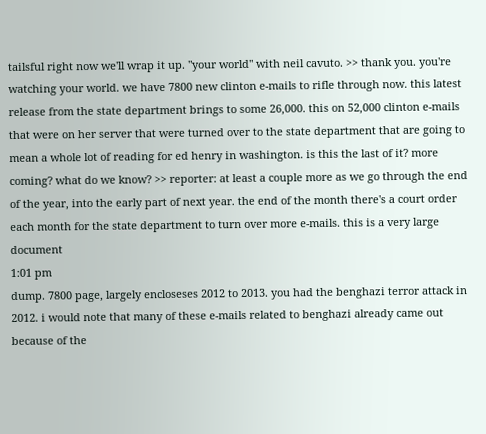tailsful right now we'll wrap it up. "your world" with neil cavuto. >> thank you. you're watching your world. we have 7800 new clinton e-mails to rifle through now. this latest release from the state department brings to some 26,000. this on 52,000 clinton e-mails that were on her server that were turned over to the state department that are going to mean a whole lot of reading for ed henry in washington. is this the last of it? more coming? what do we know? >> reporter: at least a couple more as we go through the end of the year, into the early part of next year. the end of the month there's a court order each month for the state department to turn over more e-mails. this is a very large document
1:01 pm
dump. 7800 page, largely encloseses 2012 to 2013. you had the benghazi terror attack in 2012. i would note that many of these e-mails related to benghazi already came out because of the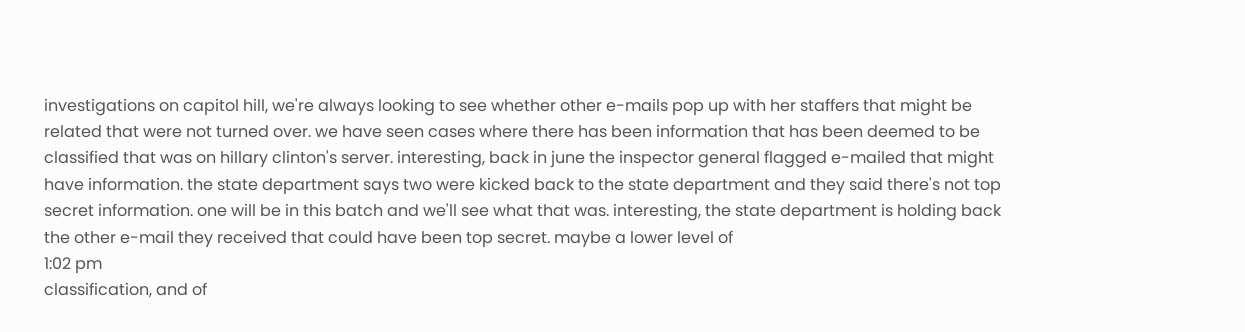investigations on capitol hill, we're always looking to see whether other e-mails pop up with her staffers that might be related that were not turned over. we have seen cases where there has been information that has been deemed to be classified that was on hillary clinton's server. interesting, back in june the inspector general flagged e-mailed that might have information. the state department says two were kicked back to the state department and they said there's not top secret information. one will be in this batch and we'll see what that was. interesting, the state department is holding back the other e-mail they received that could have been top secret. maybe a lower level of
1:02 pm
classification, and of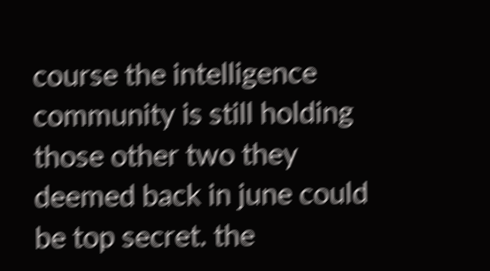course the intelligence community is still holding those other two they deemed back in june could be top secret. the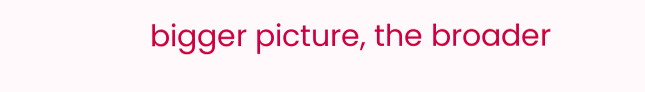bigger picture, the broader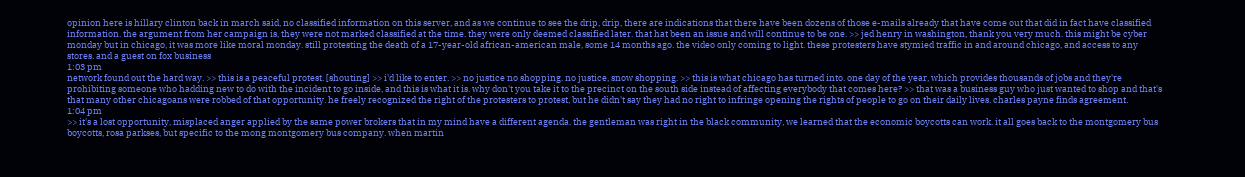opinion here is hillary clinton back in march said, no classified information on this server, and as we continue to see the drip, drip, there are indications that there have been dozens of those e-mails already that have come out that did in fact have classified information. the argument from her campaign is, they were not marked classified at the time. they were only deemed classified later. that hat been an issue and will continue to be one. >> jed henry in washington, thank you very much. this might be cyber monday but in chicago, it was more like moral monday. still protesting the death of a 17-year-old african-american male, some 14 months ago. the video only coming to light. these protesters have stymied traffic in and around chicago, and access to any stores. and a guest on fox business
1:03 pm
network found out the hard way. >> this is a peaceful protest. [shouting] >> i'd like to enter. >> no justice no shopping. no justice, snow shopping. >> this is what chicago has turned into. one day of the year, which provides thousands of jobs and they're prohibiting someone who hadding new to do with the incident to go inside, and this is what it is. why don't you take it to the precinct on the south side instead of affecting everybody that comes here? >> that was a business guy who just wanted to shop and that's that many other chicagoans were robbed of that opportunity. he freely recognized the right of the protesters to protest, but he didn't say they had no right to infringe opening the rights of people to go on their daily lives. charles payne finds agreement.
1:04 pm
>> it's a lost opportunity, misplaced anger applied by the same power brokers that in my mind have a different agenda. the gentleman was right in the black community, we learned that the economic boycotts can work. it all goes back to the montgomery bus boycotts, rosa parkses, but specific to the mong montgomery bus company. when martin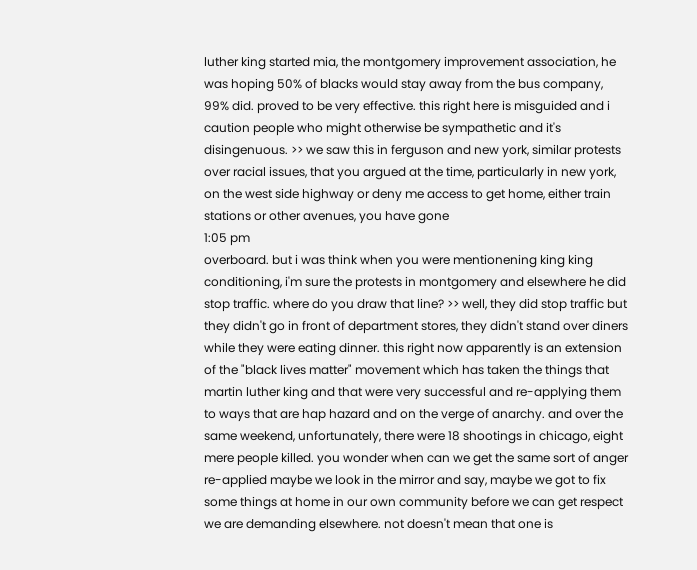luther king started mia, the montgomery improvement association, he was hoping 50% of blacks would stay away from the bus company, 99% did. proved to be very effective. this right here is misguided and i caution people who might otherwise be sympathetic and it's disingenuous. >> we saw this in ferguson and new york, similar protests over racial issues, that you argued at the time, particularly in new york, on the west side highway or deny me access to get home, either train stations or other avenues, you have gone
1:05 pm
overboard. but i was think when you were mentionening king king conditioning, i'm sure the protests in montgomery and elsewhere he did stop traffic. where do you draw that line? >> well, they did stop traffic but they didn't go in front of department stores, they didn't stand over diners while they were eating dinner. this right now apparently is an extension of the "black lives matter" movement which has taken the things that martin luther king and that were very successful and re-applying them to ways that are hap hazard and on the verge of anarchy. and over the same weekend, unfortunately, there were 18 shootings in chicago, eight mere people killed. you wonder when can we get the same sort of anger re-applied maybe we look in the mirror and say, maybe we got to fix some things at home in our own community before we can get respect we are demanding elsewhere. not doesn't mean that one is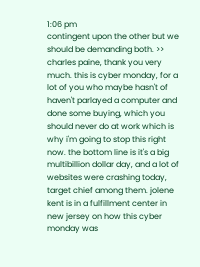1:06 pm
contingent upon the other but we should be demanding both. >> charles paine, thank you very much. this is cyber monday, for a lot of you who maybe hasn't of haven't parlayed a computer and done some buying, which you should never do at work which is why i'm going to stop this right now. the bottom line is it's a big multibillion dollar day, and a lot of websites were crashing today, target chief among them. jolene kent is in a fulfillment center in new jersey on how this cyber monday was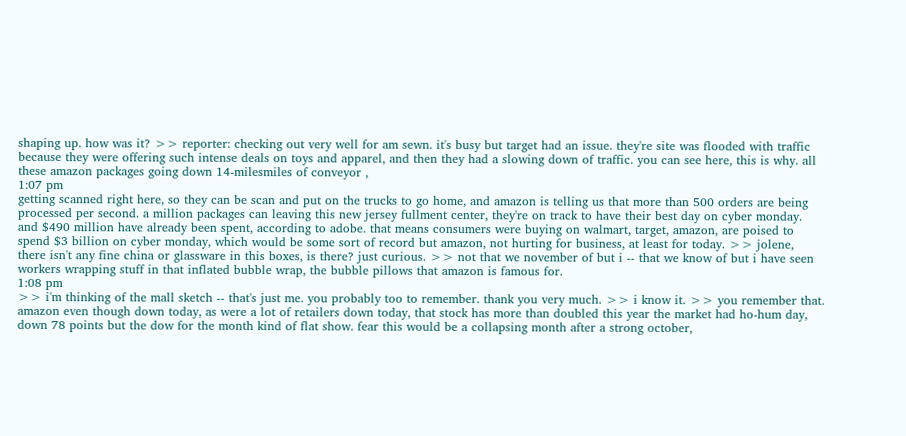shaping up. how was it? >> reporter: checking out very well for am sewn. it's busy but target had an issue. they're site was flooded with traffic because they were offering such intense deals on toys and apparel, and then they had a slowing down of traffic. you can see here, this is why. all these amazon packages going down 14-milesmiles of conveyor ,
1:07 pm
getting scanned right here, so they can be scan and put on the trucks to go home, and amazon is telling us that more than 500 orders are being processed per second. a million packages can leaving this new jersey fullment center, they're on track to have their best day on cyber monday. and $490 million have already been spent, according to adobe. that means consumers were buying on walmart, target, amazon, are poised to spend $3 billion on cyber monday, which would be some sort of record but amazon, not hurting for business, at least for today. >> jolene, there isn't any fine china or glassware in this boxes, is there? just curious. >> not that we november of but i -- that we know of but i have seen workers wrapping stuff in that inflated bubble wrap, the bubble pillows that amazon is famous for.
1:08 pm
>> i'm thinking of the mall sketch -- that's just me. you probably too to remember. thank you very much. >> i know it. >> you remember that. amazon even though down today, as were a lot of retailers down today, that stock has more than doubled this year the market had ho-hum day, down 78 points but the dow for the month kind of flat show. fear this would be a collapsing month after a strong october,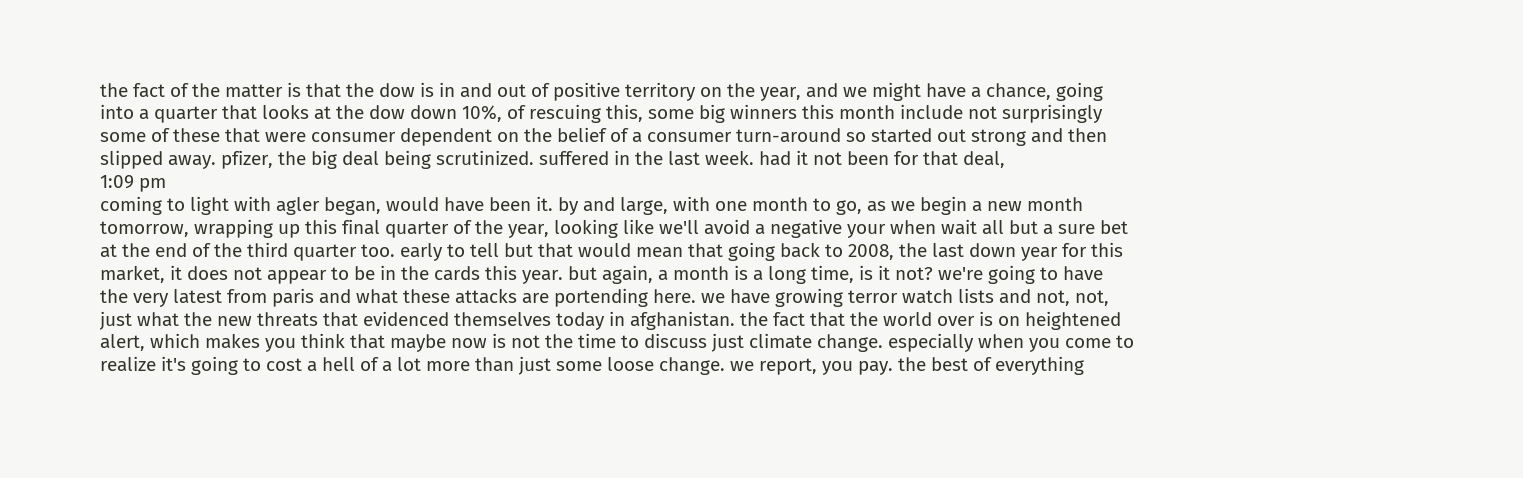the fact of the matter is that the dow is in and out of positive territory on the year, and we might have a chance, going into a quarter that looks at the dow down 10%, of rescuing this, some big winners this month include not surprisingly some of these that were consumer dependent on the belief of a consumer turn-around so started out strong and then slipped away. pfizer, the big deal being scrutinized. suffered in the last week. had it not been for that deal,
1:09 pm
coming to light with agler began, would have been it. by and large, with one month to go, as we begin a new month tomorrow, wrapping up this final quarter of the year, looking like we'll avoid a negative your when wait all but a sure bet at the end of the third quarter too. early to tell but that would mean that going back to 2008, the last down year for this market, it does not appear to be in the cards this year. but again, a month is a long time, is it not? we're going to have the very latest from paris and what these attacks are portending here. we have growing terror watch lists and not, not, just what the new threats that evidenced themselves today in afghanistan. the fact that the world over is on heightened alert, which makes you think that maybe now is not the time to discuss just climate change. especially when you come to realize it's going to cost a hell of a lot more than just some loose change. we report, you pay. the best of everything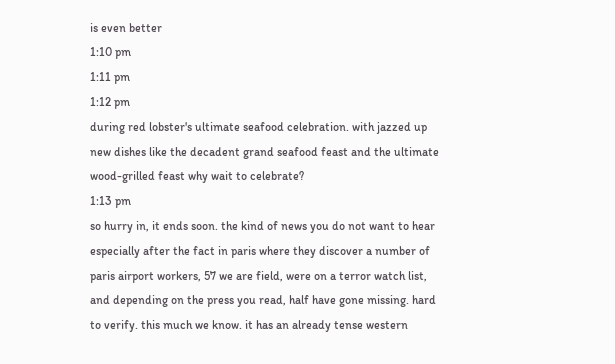is even better
1:10 pm
1:11 pm
1:12 pm
during red lobster's ultimate seafood celebration. with jazzed up new dishes like the decadent grand seafood feast and the ultimate wood-grilled feast why wait to celebrate?
1:13 pm
so hurry in, it ends soon. the kind of news you do not want to hear especially after the fact in paris where they discover a number of paris airport workers, 57 we are field, were on a terror watch list, and depending on the press you read, half have gone missing. hard to verify. this much we know. it has an already tense western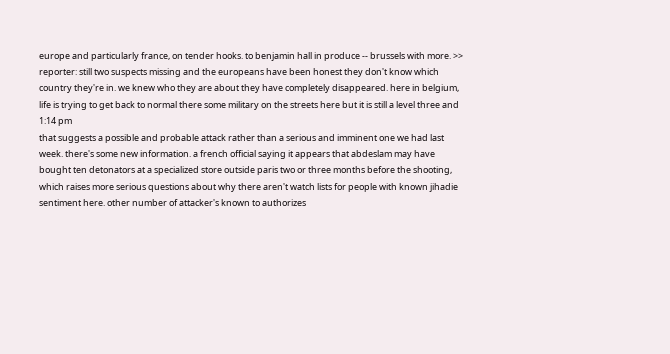europe and particularly france, on tender hooks. to benjamin hall in produce -- brussels with more. >> reporter: still two suspects missing and the europeans have been honest they don't know which country they're in. we knew who they are about they have completely disappeared. here in belgium, life is trying to get back to normal there some military on the streets here but it is still a level three and
1:14 pm
that suggests a possible and probable attack rather than a serious and imminent one we had last week. there's some new information. a french official saying it appears that abdeslam may have bought ten detonators at a specialized store outside paris two or three months before the shooting, which raises more serious questions about why there aren't watch lists for people with known jihadie sentiment here. other number of attacker's known to authorizes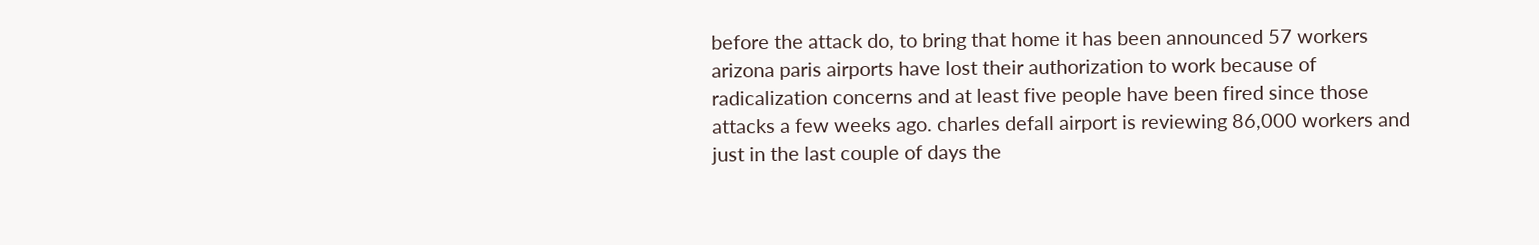before the attack do, to bring that home it has been announced 57 workers arizona paris airports have lost their authorization to work because of radicalization concerns and at least five people have been fired since those attacks a few weeks ago. charles defall airport is reviewing 86,000 workers and just in the last couple of days the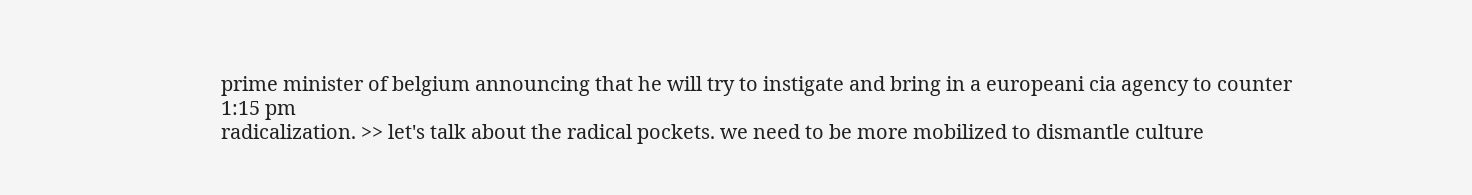prime minister of belgium announcing that he will try to instigate and bring in a europeani cia agency to counter
1:15 pm
radicalization. >> let's talk about the radical pockets. we need to be more mobilized to dismantle culture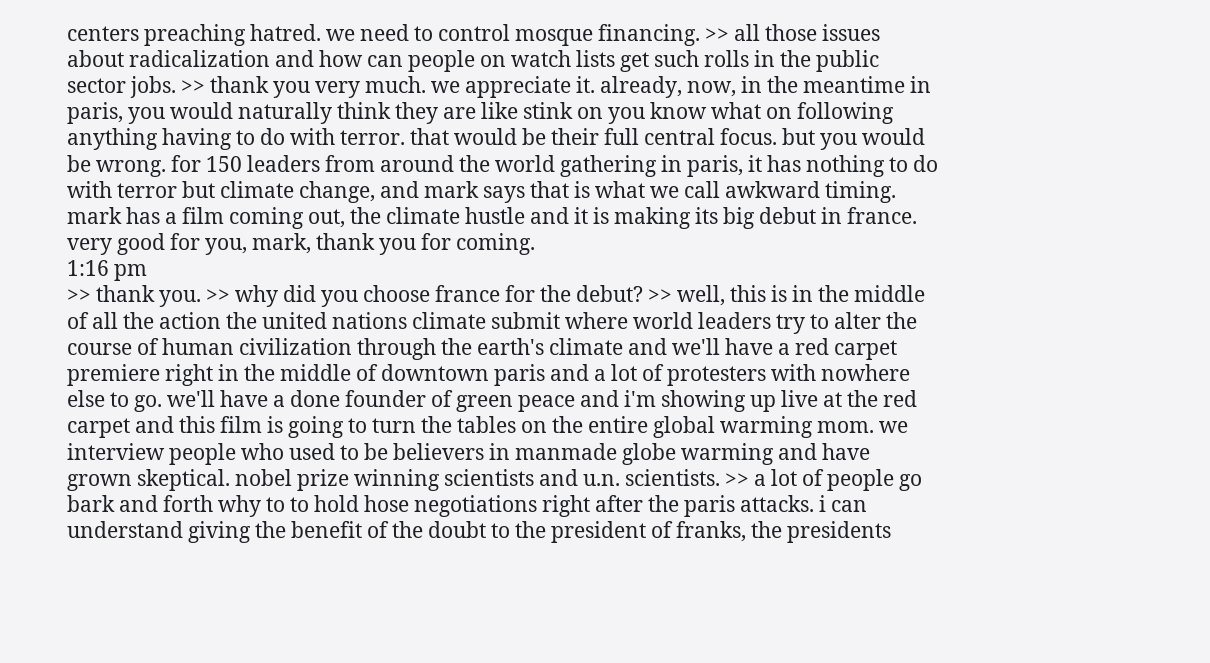centers preaching hatred. we need to control mosque financing. >> all those issues about radicalization and how can people on watch lists get such rolls in the public sector jobs. >> thank you very much. we appreciate it. already, now, in the meantime in paris, you would naturally think they are like stink on you know what on following anything having to do with terror. that would be their full central focus. but you would be wrong. for 150 leaders from around the world gathering in paris, it has nothing to do with terror but climate change, and mark says that is what we call awkward timing. mark has a film coming out, the climate hustle and it is making its big debut in france. very good for you, mark, thank you for coming.
1:16 pm
>> thank you. >> why did you choose france for the debut? >> well, this is in the middle of all the action the united nations climate submit where world leaders try to alter the course of human civilization through the earth's climate and we'll have a red carpet premiere right in the middle of downtown paris and a lot of protesters with nowhere else to go. we'll have a done founder of green peace and i'm showing up live at the red carpet and this film is going to turn the tables on the entire global warming mom. we interview people who used to be believers in manmade globe warming and have grown skeptical. nobel prize winning scientists and u.n. scientists. >> a lot of people go bark and forth why to to hold hose negotiations right after the paris attacks. i can understand giving the benefit of the doubt to the president of franks, the presidents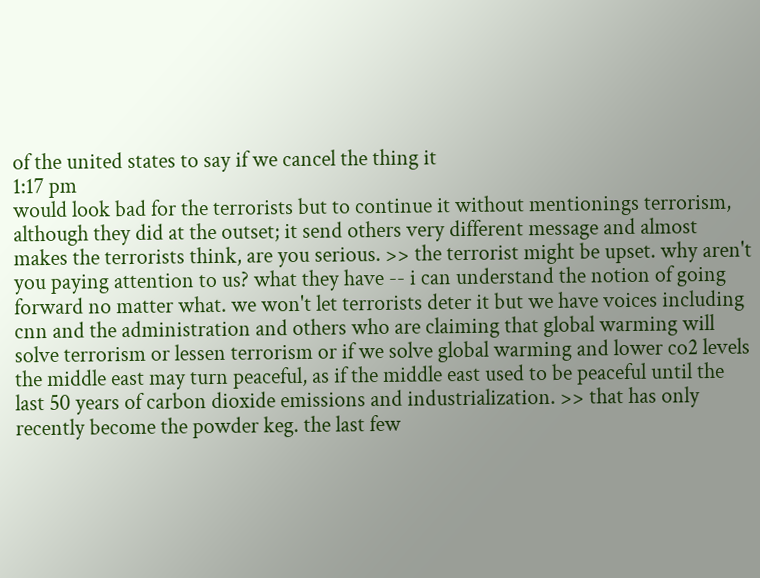of the united states to say if we cancel the thing it
1:17 pm
would look bad for the terrorists but to continue it without mentionings terrorism, although they did at the outset; it send others very different message and almost makes the terrorists think, are you serious. >> the terrorist might be upset. why aren't you paying attention to us? what they have -- i can understand the notion of going forward no matter what. we won't let terrorists deter it but we have voices including cnn and the administration and others who are claiming that global warming will solve terrorism or lessen terrorism or if we solve global warming and lower co2 levels the middle east may turn peaceful, as if the middle east used to be peaceful until the last 50 years of carbon dioxide emissions and industrialization. >> that has only recently become the powder keg. the last few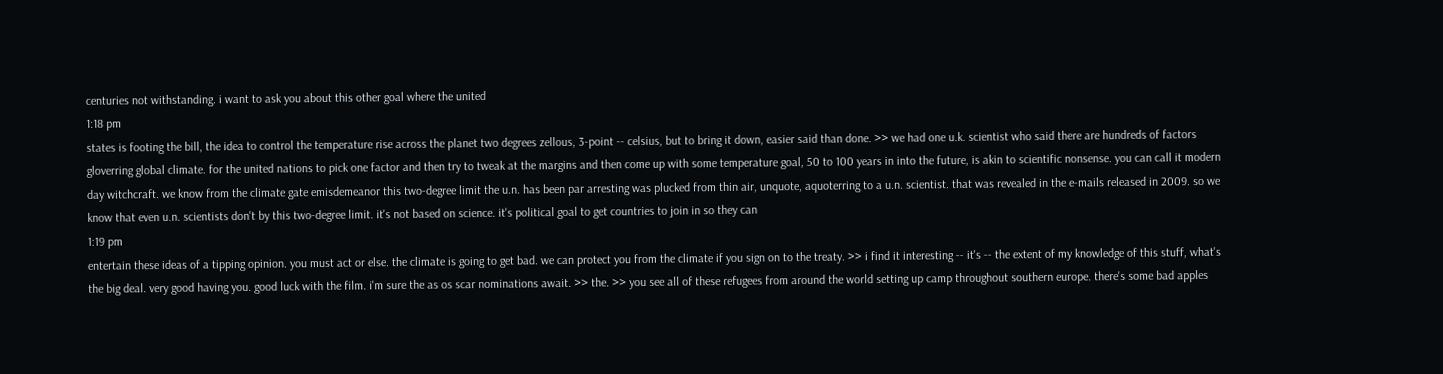centuries not withstanding. i want to ask you about this other goal where the united
1:18 pm
states is footing the bill, the idea to control the temperature rise across the planet two degrees zellous, 3-point -- celsius, but to bring it down, easier said than done. >> we had one u.k. scientist who said there are hundreds of factors gloverring global climate. for the united nations to pick one factor and then try to tweak at the margins and then come up with some temperature goal, 50 to 100 years in into the future, is akin to scientific nonsense. you can call it modern day witchcraft. we know from the climate gate emisdemeanor this two-degree limit the u.n. has been par arresting was plucked from thin air, unquote, aquoterring to a u.n. scientist. that was revealed in the e-mails released in 2009. so we know that even u.n. scientists don't by this two-degree limit. it's not based on science. it's political goal to get countries to join in so they can
1:19 pm
entertain these ideas of a tipping opinion. you must act or else. the climate is going to get bad. we can protect you from the climate if you sign on to the treaty. >> i find it interesting -- it's -- the extent of my knowledge of this stuff, what's the big deal. very good having you. good luck with the film. i'm sure the as os scar nominations await. >> the. >> you see all of these refugees from around the world setting up camp throughout southern europe. there's some bad apples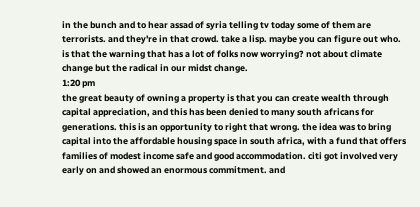in the bunch and to hear assad of syria telling tv today some of them are terrorists. and they're in that crowd. take a lisp. maybe you can figure out who. is that the warning that has a lot of folks now worrying? not about climate change but the radical in our midst change.
1:20 pm
the great beauty of owning a property is that you can create wealth through capital appreciation, and this has been denied to many south africans for generations. this is an opportunity to right that wrong. the idea was to bring capital into the affordable housing space in south africa, with a fund that offers families of modest income safe and good accommodation. citi got involved very early on and showed an enormous commitment. and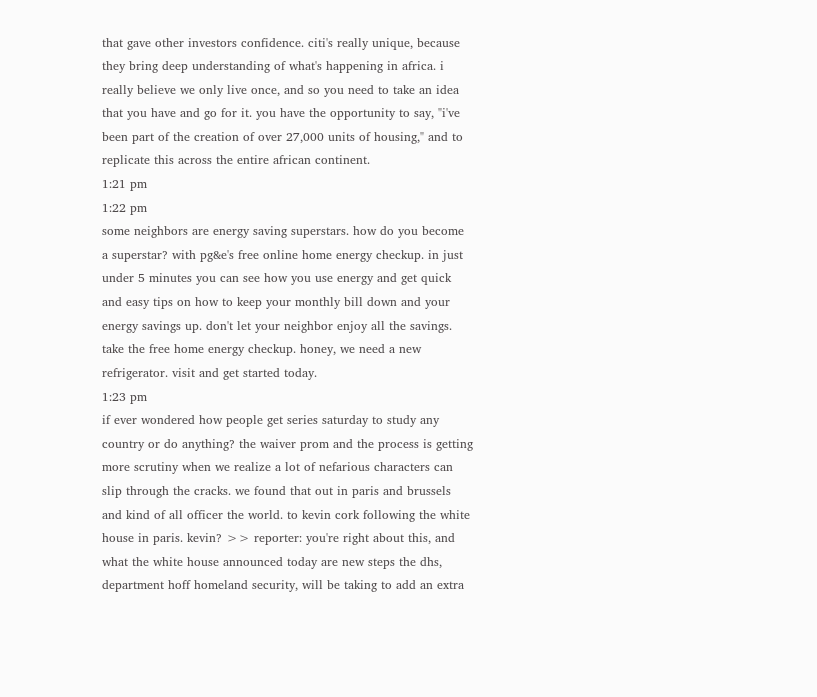that gave other investors confidence. citi's really unique, because they bring deep understanding of what's happening in africa. i really believe we only live once, and so you need to take an idea that you have and go for it. you have the opportunity to say, "i've been part of the creation of over 27,000 units of housing," and to replicate this across the entire african continent.
1:21 pm
1:22 pm
some neighbors are energy saving superstars. how do you become a superstar? with pg&e's free online home energy checkup. in just under 5 minutes you can see how you use energy and get quick and easy tips on how to keep your monthly bill down and your energy savings up. don't let your neighbor enjoy all the savings. take the free home energy checkup. honey, we need a new refrigerator. visit and get started today.
1:23 pm
if ever wondered how people get series saturday to study any country or do anything? the waiver prom and the process is getting more scrutiny when we realize a lot of nefarious characters can slip through the cracks. we found that out in paris and brussels and kind of all officer the world. to kevin cork following the white house in paris. kevin? >> reporter: you're right about this, and what the white house announced today are new steps the dhs, department hoff homeland security, will be taking to add an extra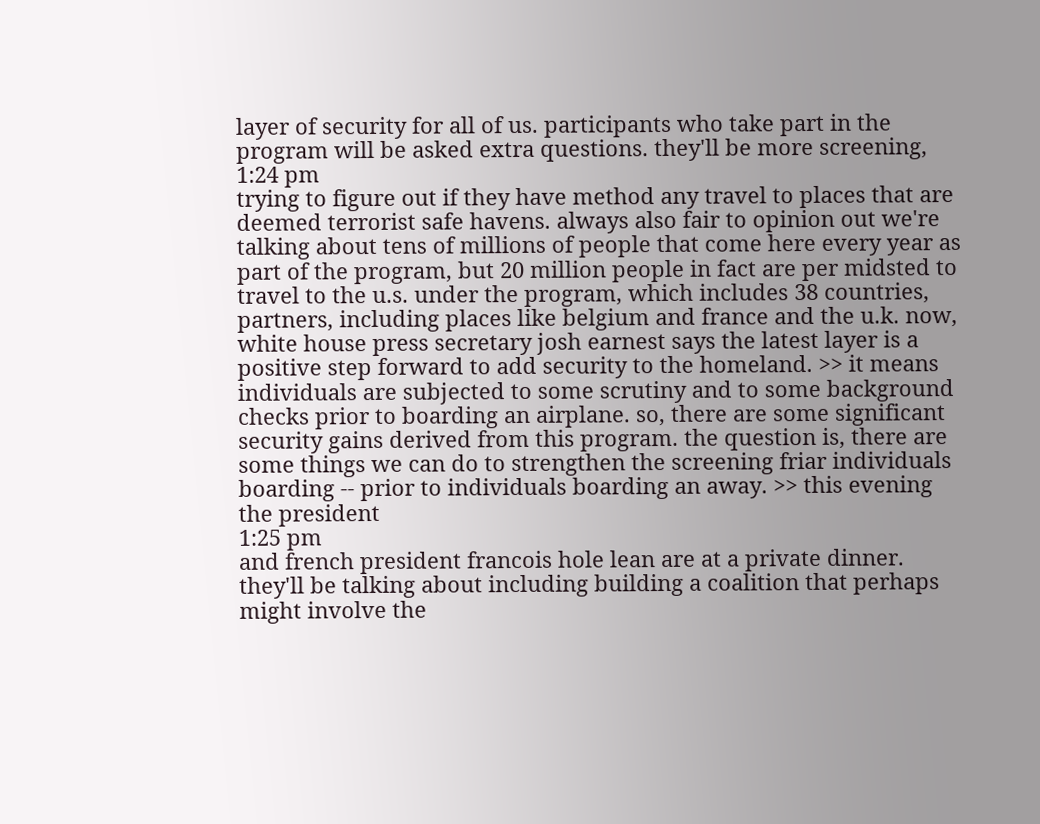layer of security for all of us. participants who take part in the program will be asked extra questions. they'll be more screening,
1:24 pm
trying to figure out if they have method any travel to places that are deemed terrorist safe havens. always also fair to opinion out we're talking about tens of millions of people that come here every year as part of the program, but 20 million people in fact are per midsted to travel to the u.s. under the program, which includes 38 countries, partners, including places like belgium and france and the u.k. now, white house press secretary josh earnest says the latest layer is a positive step forward to add security to the homeland. >> it means individuals are subjected to some scrutiny and to some background checks prior to boarding an airplane. so, there are some significant security gains derived from this program. the question is, there are some things we can do to strengthen the screening friar individuals boarding -- prior to individuals boarding an away. >> this evening the president
1:25 pm
and french president francois hole lean are at a private dinner. they'll be talking about including building a coalition that perhaps might involve the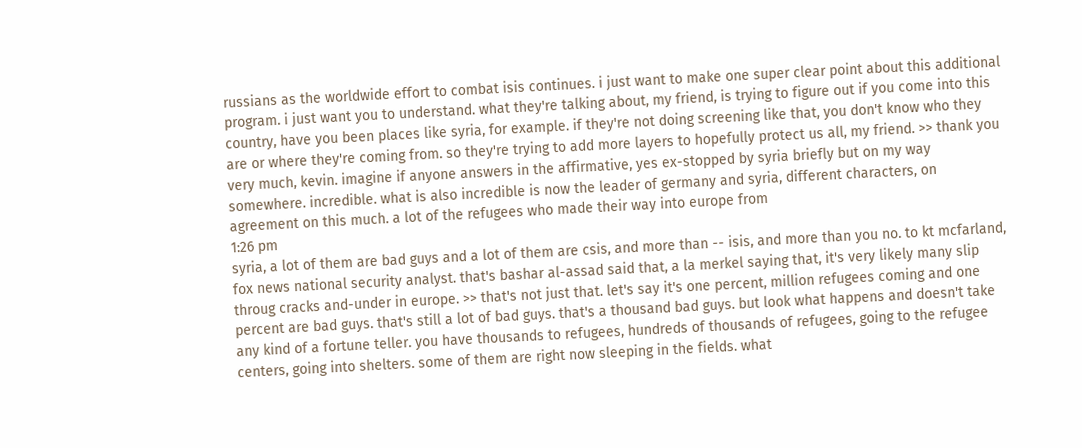russians as the worldwide effort to combat isis continues. i just want to make one super clear point about this additional program. i just want you to understand. what they're talking about, my friend, is trying to figure out if you come into this country, have you been places like syria, for example. if they're not doing screening like that, you don't know who they are or where they're coming from. so they're trying to add more layers to hopefully protect us all, my friend. >> thank you very much, kevin. imagine if anyone answers in the affirmative, yes ex-stopped by syria briefly but on my way somewhere. incredible. what is also incredible is now the leader of germany and syria, different characters, on agreement on this much. a lot of the refugees who made their way into europe from
1:26 pm
syria, a lot of them are bad guys and a lot of them are csis, and more than -- isis, and more than you no. to kt mcfarland, fox news national security analyst. that's bashar al-assad said that, a la merkel saying that, it's very likely many slip throug cracks and-under in europe. >> that's not just that. let's say it's one percent, million refugees coming and one percent are bad guys. that's still a lot of bad guys. that's a thousand bad guys. but look what happens and doesn't take any kind of a fortune teller. you have thousands to refugees, hundreds of thousands of refugees, going to the refugee centers, going into shelters. some of them are right now sleeping in the fields. what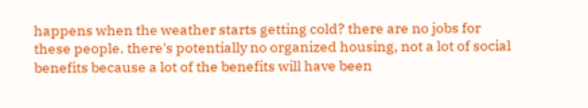happens when the weather starts getting cold? there are no jobs for these people. there's potentially no organized housing, not a lot of social benefits because a lot of the benefits will have been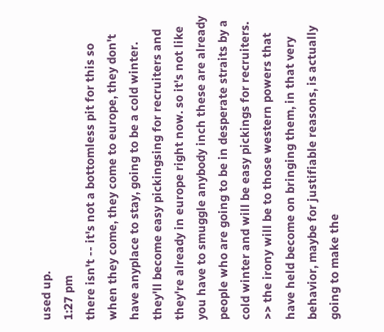used up.
1:27 pm
there isn't -- it's not a bottomless pit for this so when they come, they come to europe, they don't have anyplace to stay, going to be a cold winter. they'll become easy pickingsing for recruiters and they're already in europe right now. so it's not like you have to smuggle anybody inch these are already people who are going to be in desperate straits by a cold winter and will be easy pickings for recruiters. >> the irony will be to those western powers that have held become on bringing them, in that very behavior, maybe for justifiable reasons, is actually going to make the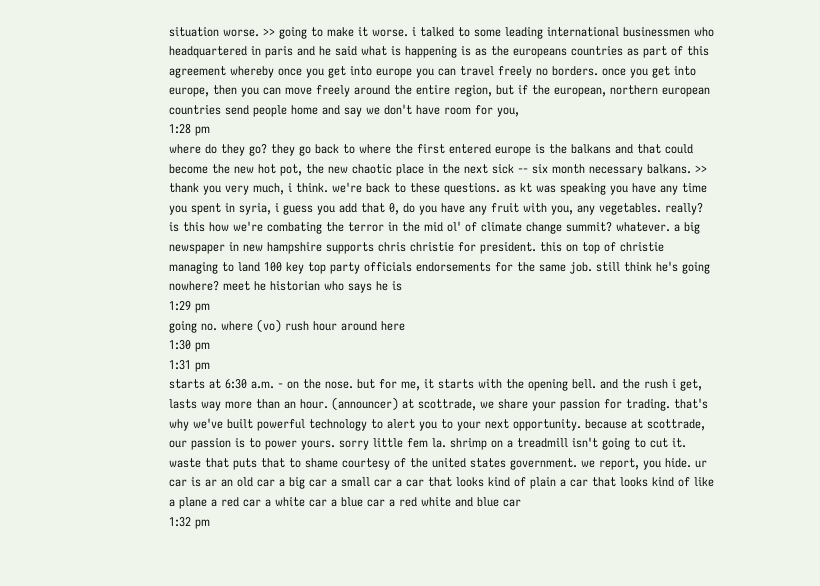situation worse. >> going to make it worse. i talked to some leading international businessmen who headquartered in paris and he said what is happening is as the europeans countries as part of this agreement whereby once you get into europe you can travel freely no borders. once you get into europe, then you can move freely around the entire region, but if the european, northern european countries send people home and say we don't have room for you,
1:28 pm
where do they go? they go back to where the first entered europe is the balkans and that could become the new hot pot, the new chaotic place in the next sick -- six month necessary balkans. >> thank you very much, i think. we're back to these questions. as kt was speaking you have any time you spent in syria, i guess you add that 0, do you have any fruit with you, any vegetables. really? is this how we're combating the terror in the mid ol' of climate change summit? whatever. a big newspaper in new hampshire supports chris christie for president. this on top of christie managing to land 100 key top party officials endorsements for the same job. still think he's going nowhere? meet he historian who says he is
1:29 pm
going no. where (vo) rush hour around here
1:30 pm
1:31 pm
starts at 6:30 a.m. - on the nose. but for me, it starts with the opening bell. and the rush i get, lasts way more than an hour. (announcer) at scottrade, we share your passion for trading. that's why we've built powerful technology to alert you to your next opportunity. because at scottrade, our passion is to power yours. sorry little fem la. shrimp on a treadmill isn't going to cut it. waste that puts that to shame courtesy of the united states government. we report, you hide. ur car is ar an old car a big car a small car a car that looks kind of plain a car that looks kind of like a plane a red car a white car a blue car a red white and blue car
1:32 pm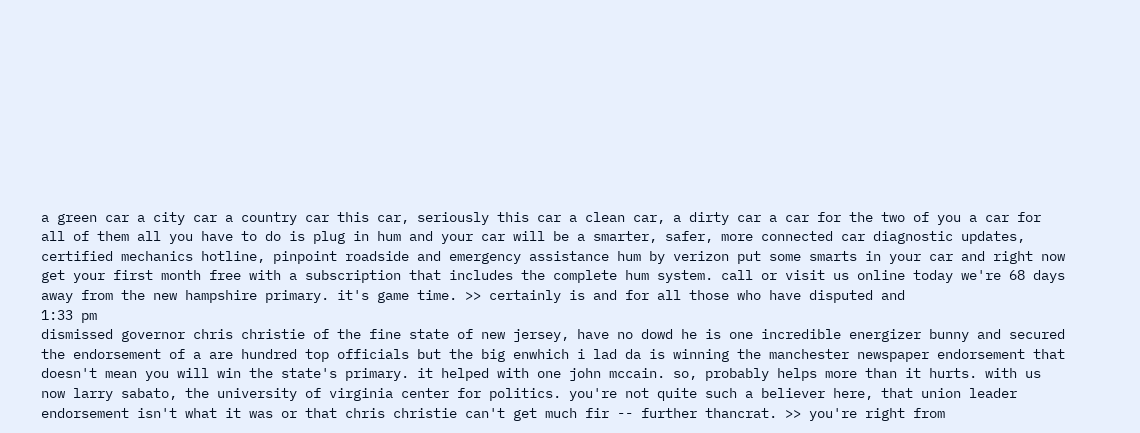a green car a city car a country car this car, seriously this car a clean car, a dirty car a car for the two of you a car for all of them all you have to do is plug in hum and your car will be a smarter, safer, more connected car diagnostic updates, certified mechanics hotline, pinpoint roadside and emergency assistance hum by verizon put some smarts in your car and right now get your first month free with a subscription that includes the complete hum system. call or visit us online today we're 68 days away from the new hampshire primary. it's game time. >> certainly is and for all those who have disputed and
1:33 pm
dismissed governor chris christie of the fine state of new jersey, have no dowd he is one incredible energizer bunny and secured the endorsement of a are hundred top officials but the big enwhich i lad da is winning the manchester newspaper endorsement that doesn't mean you will win the state's primary. it helped with one john mccain. so, probably helps more than it hurts. with us now larry sabato, the university of virginia center for politics. you're not quite such a believer here, that union leader endorsement isn't what it was or that chris christie can't get much fir -- further thancrat. >> you're right from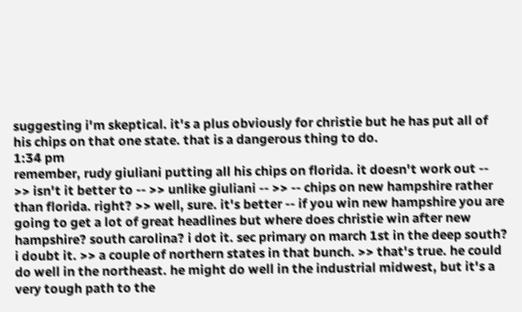suggesting i'm skeptical. it's a plus obviously for christie but he has put all of his chips on that one state. that is a dangerous thing to do.
1:34 pm
remember, rudy giuliani putting all his chips on florida. it doesn't work out -- >> isn't it better to -- >> unlike giuliani -- >> -- chips on new hampshire rather than florida. right? >> well, sure. it's better -- if you win new hampshire you are going to get a lot of great headlines but where does christie win after new hampshire? south carolina? i dot it. sec primary on march 1st in the deep south? i doubt it. >> a couple of northern states in that bunch. >> that's true. he could do well in the northeast. he might do well in the industrial midwest, but it's a very tough path to the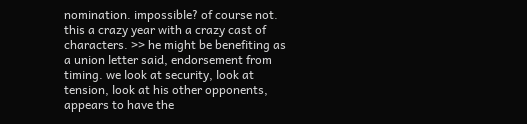nomination. impossible? of course not. this a crazy year with a crazy cast of characters. >> he might be benefiting as a union letter said, endorsement from timing. we look at security, look at tension, look at his other opponents, appears to have the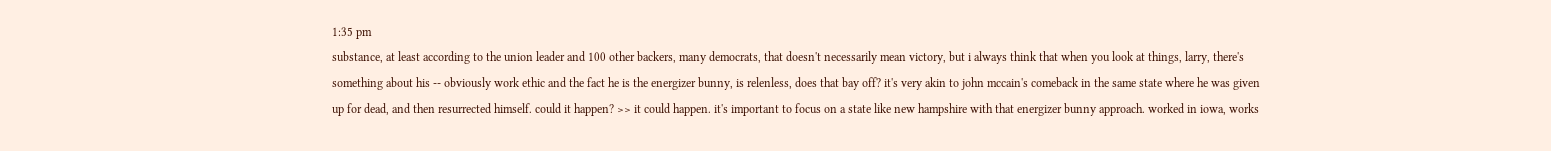1:35 pm
substance, at least according to the union leader and 100 other backers, many democrats, that doesn't necessarily mean victory, but i always think that when you look at things, larry, there's something about his -- obviously work ethic and the fact he is the energizer bunny, is relenless, does that bay off? it's very akin to john mccain's comeback in the same state where he was given up for dead, and then resurrected himself. could it happen? >> it could happen. it's important to focus on a state like new hampshire with that energizer bunny approach. worked in iowa, works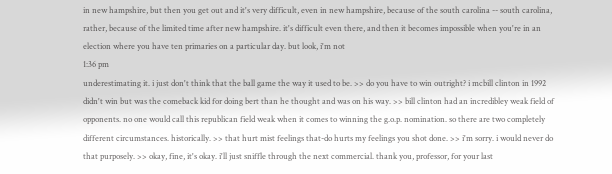in new hampshire, but then you get out and it's very difficult, even in new hampshire, because of the south carolina -- south carolina, rather, because of the limited time after new hampshire. it's difficult even there, and then it becomes impossible when you're in an election where you have ten primaries on a particular day. but look, i'm not
1:36 pm
underestimating it. i just don't think that the ball game the way it used to be. >> do you have to win outright? i mcbill clinton in 1992 didn't win but was the comeback kid for doing bert than he thought and was on his way. >> bill clinton had an incredibley weak field of opponents. no one would call this republican field weak when it comes to winning the g.o.p. nomination. so there are two completely different circumstances. historically. >> that hurt mist feelings that-do hurts my feelings you shot done. >> i'm sorry. i would never do that purposely. >> okay, fine, it's okay. i'll just sniffle through the next commercial. thank you, professor, for your last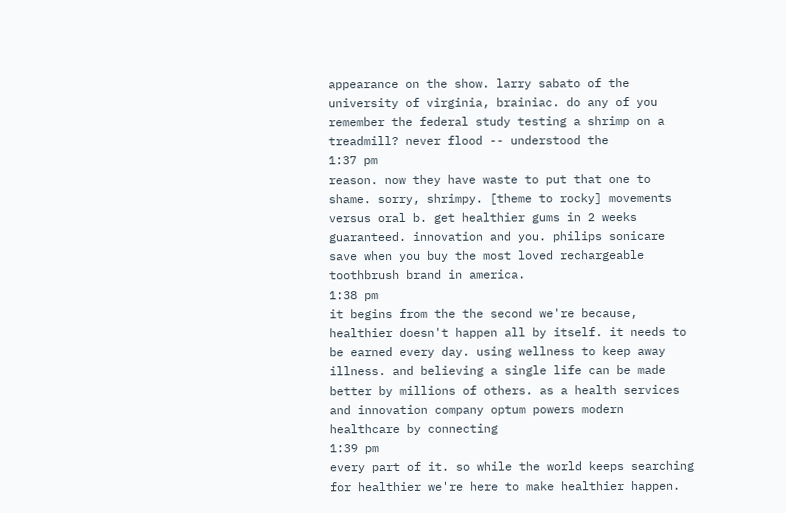appearance on the show. larry sabato of the university of virginia, brainiac. do any of you remember the federal study testing a shrimp on a treadmill? never flood -- understood the
1:37 pm
reason. now they have waste to put that one to shame. sorry, shrimpy. [theme to rocky] movements versus oral b. get healthier gums in 2 weeks guaranteed. innovation and you. philips sonicare save when you buy the most loved rechargeable toothbrush brand in america.
1:38 pm
it begins from the the second we're because, healthier doesn't happen all by itself. it needs to be earned every day. using wellness to keep away illness. and believing a single life can be made better by millions of others. as a health services and innovation company optum powers modern healthcare by connecting
1:39 pm
every part of it. so while the world keeps searching for healthier we're here to make healthier happen.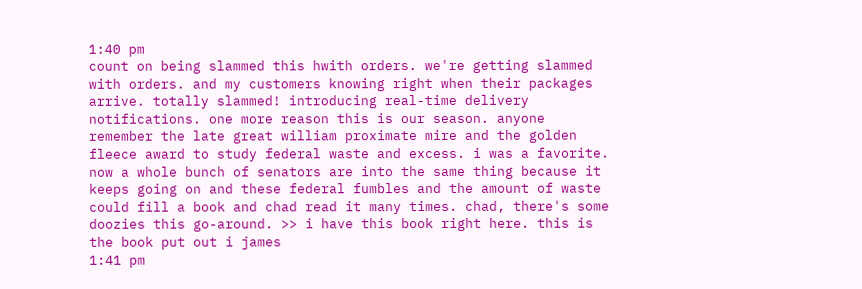1:40 pm
count on being slammed this hwith orders. we're getting slammed with orders. and my customers knowing right when their packages arrive. totally slammed! introducing real-time delivery notifications. one more reason this is our season. anyone remember the late great william proximate mire and the golden fleece award to study federal waste and excess. i was a favorite. now a whole bunch of senators are into the same thing because it keeps going on and these federal fumbles and the amount of waste could fill a book and chad read it many times. chad, there's some doozies this go-around. >> i have this book right here. this is the book put out i james
1:41 pm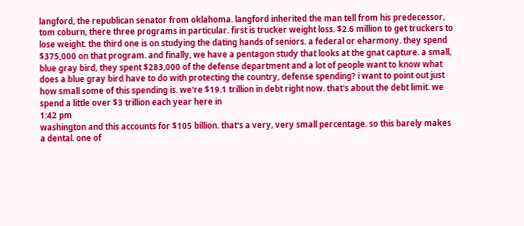langford, the republican senator from oklahoma. langford inherited the man tell from his predecessor, tom coburn, there three programs in particular. first is trucker weight loss. $2.6 million to get truckers to lose weight. the third one is on studying the dating hands of seniors. a federal or eharmony. they spend $375,000 on that program. and finally, we have a pentagon study that looks at the gnat capture. a small, blue gray bird, they spent $283,000 of the defense department and a lot of people want to know what does a blue gray bird have to do with protecting the country, defense spending? i want to point out just how small some of this spending is. we're $19.1 trillion in debt right now. that's about the debt limit. we spend a little over $3 trillion each year here in
1:42 pm
washington and this accounts for $105 billion. that's a very, very small percentage. so this barely makes a dental. one of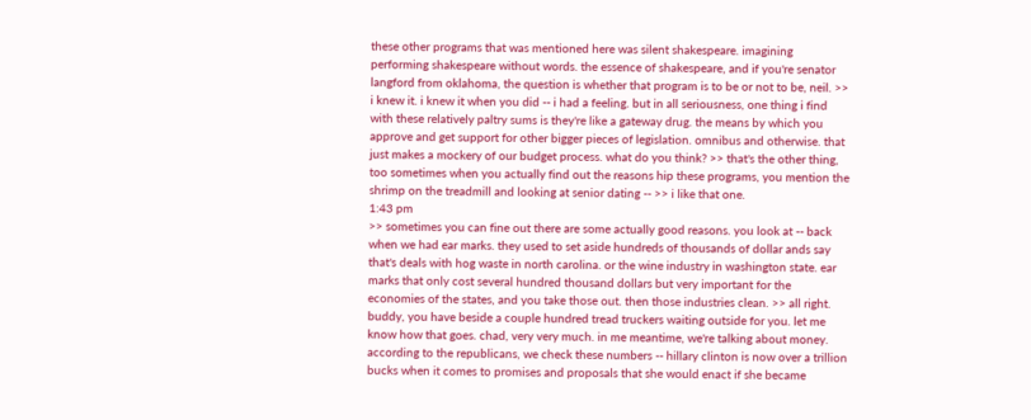these other programs that was mentioned here was silent shakespeare. imagining performing shakespeare without words. the essence of shakespeare, and if you're senator langford from oklahoma, the question is whether that program is to be or not to be, neil. >> i knew it. i knew it when you did -- i had a feeling. but in all seriousness, one thing i find with these relatively paltry sums is they're like a gateway drug. the means by which you approve and get support for other bigger pieces of legislation. omnibus and otherwise. that just makes a mockery of our budget process. what do you think? >> that's the other thing, too sometimes when you actually find out the reasons hip these programs, you mention the shrimp on the treadmill and looking at senior dating -- >> i like that one.
1:43 pm
>> sometimes you can fine out there are some actually good reasons. you look at -- back when we had ear marks. they used to set aside hundreds of thousands of dollar ands say that's deals with hog waste in north carolina. or the wine industry in washington state. ear marks that only cost several hundred thousand dollars but very important for the economies of the states, and you take those out. then those industries clean. >> all right. buddy, you have beside a couple hundred tread truckers waiting outside for you. let me know how that goes. chad, very very much. in me meantime, we're talking about money. according to the republicans, we check these numbers -- hillary clinton is now over a trillion bucks when it comes to promises and proposals that she would enact if she became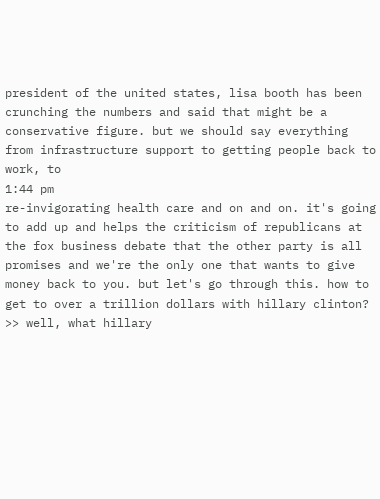president of the united states, lisa booth has been crunching the numbers and said that might be a conservative figure. but we should say everything from infrastructure support to getting people back to work, to
1:44 pm
re-invigorating health care and on and on. it's going to add up and helps the criticism of republicans at the fox business debate that the other party is all promises and we're the only one that wants to give money back to you. but let's go through this. how to get to over a trillion dollars with hillary clinton? >> well, what hillary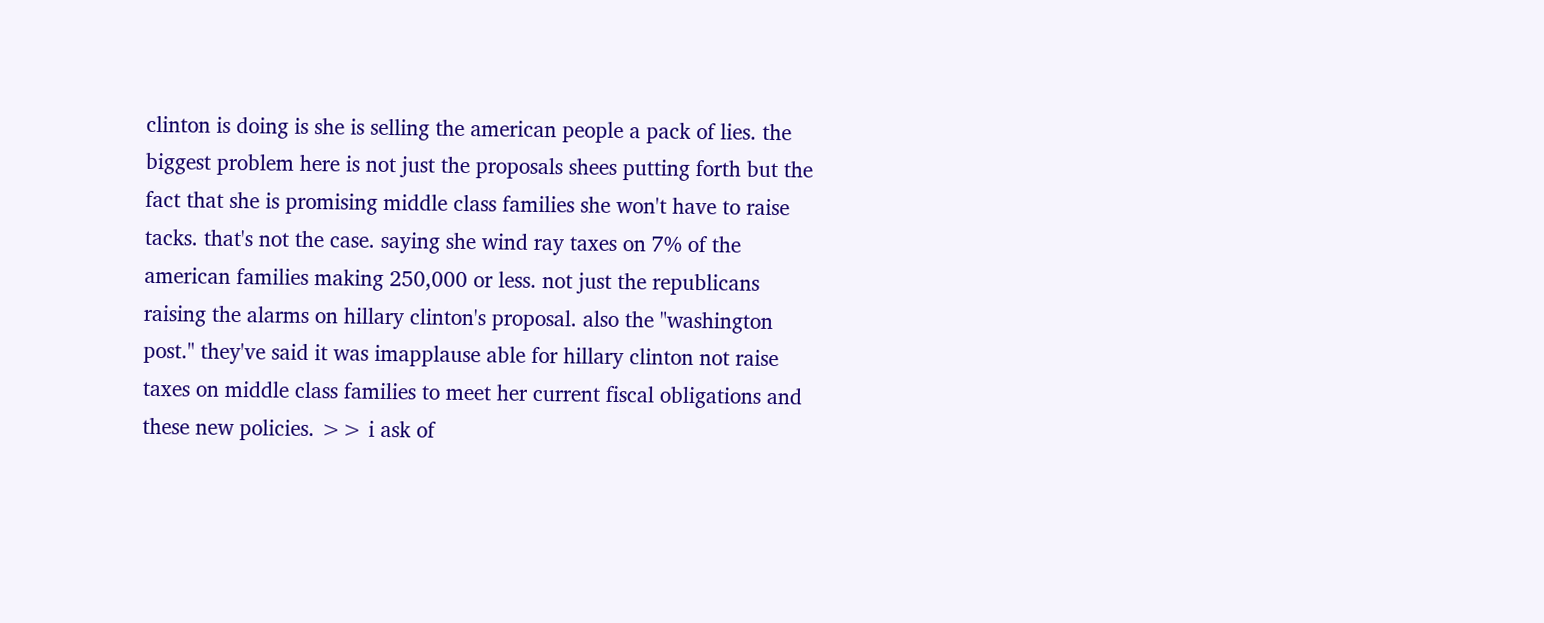clinton is doing is she is selling the american people a pack of lies. the biggest problem here is not just the proposals shees putting forth but the fact that she is promising middle class families she won't have to raise tacks. that's not the case. saying she wind ray taxes on 7% of the american families making 250,000 or less. not just the republicans raising the alarms on hillary clinton's proposal. also the "washington post." they've said it was imapplause able for hillary clinton not raise taxes on middle class families to meet her current fiscal obligations and these new policies. >> i ask of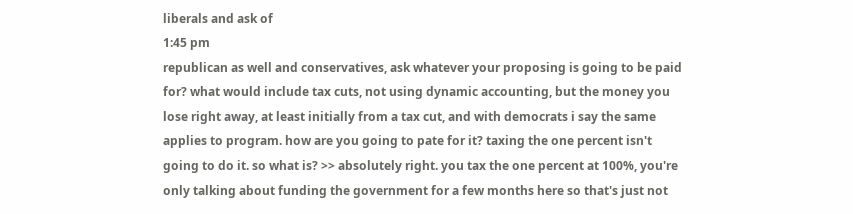liberals and ask of
1:45 pm
republican as well and conservatives, ask whatever your proposing is going to be paid for? what would include tax cuts, not using dynamic accounting, but the money you lose right away, at least initially from a tax cut, and with democrats i say the same applies to program. how are you going to pate for it? taxing the one percent isn't going to do it. so what is? >> absolutely right. you tax the one percent at 100%, you're only talking about funding the government for a few months here so that's just not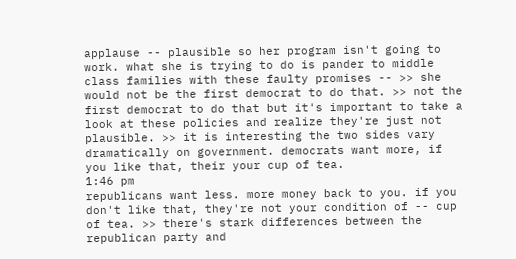applause -- plausible so her program isn't going to work. what she is trying to do is pander to middle class families with these faulty promises -- >> she would not be the first democrat to do that. >> not the first democrat to do that but it's important to take a look at these policies and realize they're just not plausible. >> it is interesting the two sides vary dramatically on government. democrats want more, if you like that, their your cup of tea.
1:46 pm
republicans want less. more money back to you. if you don't like that, they're not your condition of -- cup of tea. >> there's stark differences between the republican party and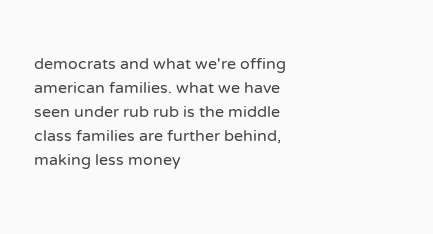democrats and what we're offing american families. what we have seen under rub rub is the middle class families are further behind, making less money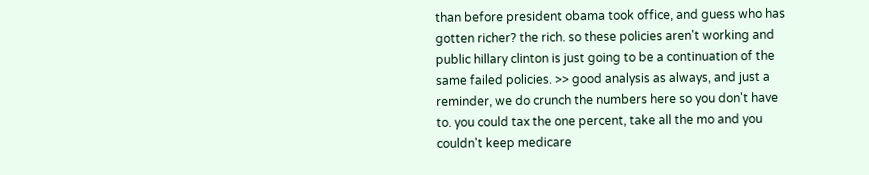than before president obama took office, and guess who has gotten richer? the rich. so these policies aren't working and public hillary clinton is just going to be a continuation of the same failed policies. >> good analysis as always, and just a reminder, we do crunch the numbers here so you don't have to. you could tax the one percent, take all the mo and you couldn't keep medicare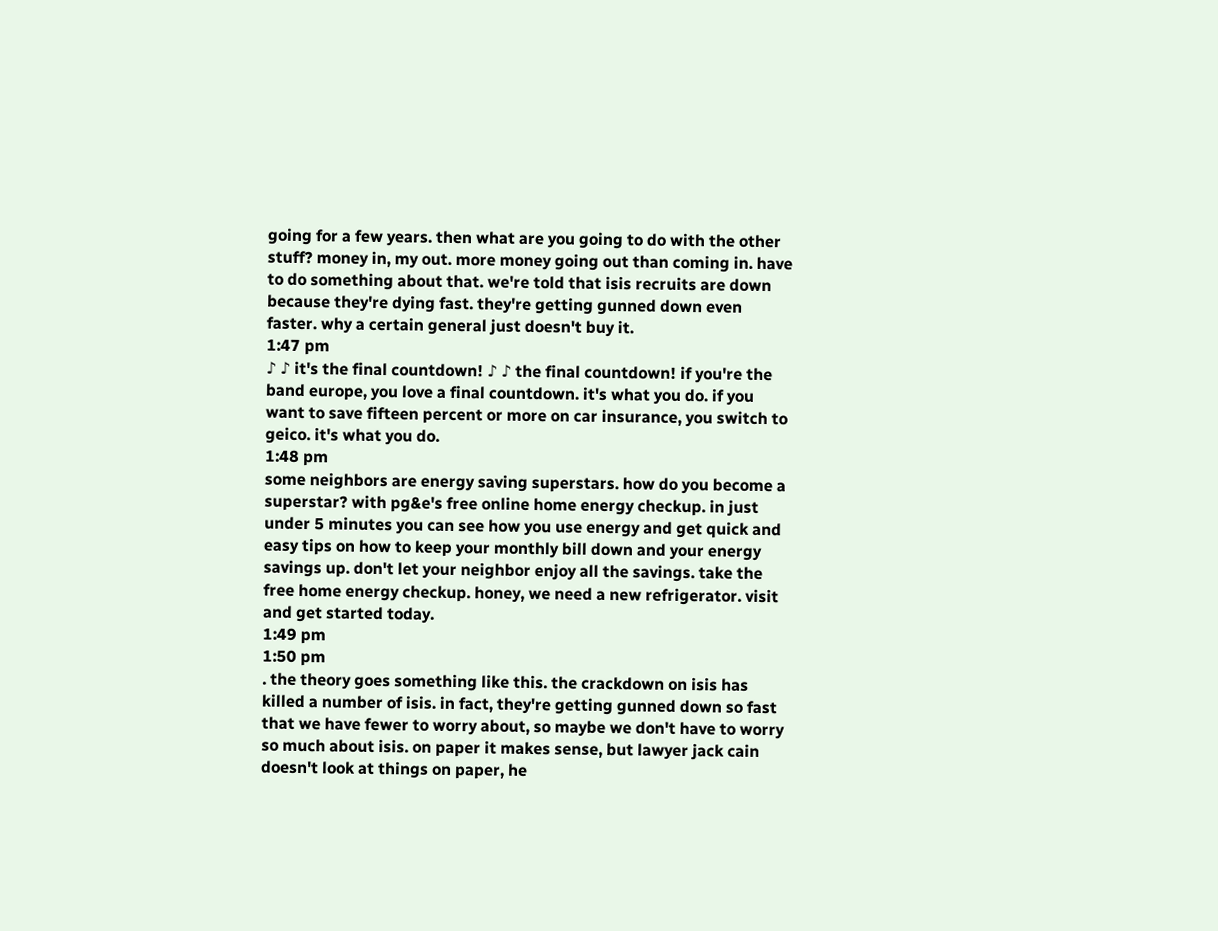going for a few years. then what are you going to do with the other stuff? money in, my out. more money going out than coming in. have to do something about that. we're told that isis recruits are down because they're dying fast. they're getting gunned down even faster. why a certain general just doesn't buy it.
1:47 pm
♪ ♪ it's the final countdown! ♪ ♪ the final countdown! if you're the band europe, you love a final countdown. it's what you do. if you want to save fifteen percent or more on car insurance, you switch to geico. it's what you do.
1:48 pm
some neighbors are energy saving superstars. how do you become a superstar? with pg&e's free online home energy checkup. in just under 5 minutes you can see how you use energy and get quick and easy tips on how to keep your monthly bill down and your energy savings up. don't let your neighbor enjoy all the savings. take the free home energy checkup. honey, we need a new refrigerator. visit and get started today.
1:49 pm
1:50 pm
. the theory goes something like this. the crackdown on isis has killed a number of isis. in fact, they're getting gunned down so fast that we have fewer to worry about, so maybe we don't have to worry so much about isis. on paper it makes sense, but lawyer jack cain doesn't look at things on paper, he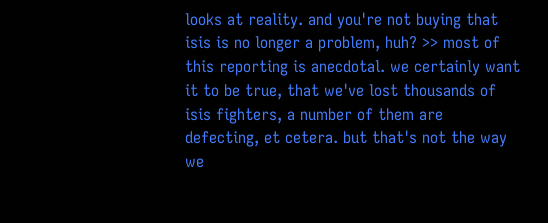looks at reality. and you're not buying that isis is no longer a problem, huh? >> most of this reporting is anecdotal. we certainly want it to be true, that we've lost thousands of isis fighters, a number of them are defecting, et cetera. but that's not the way we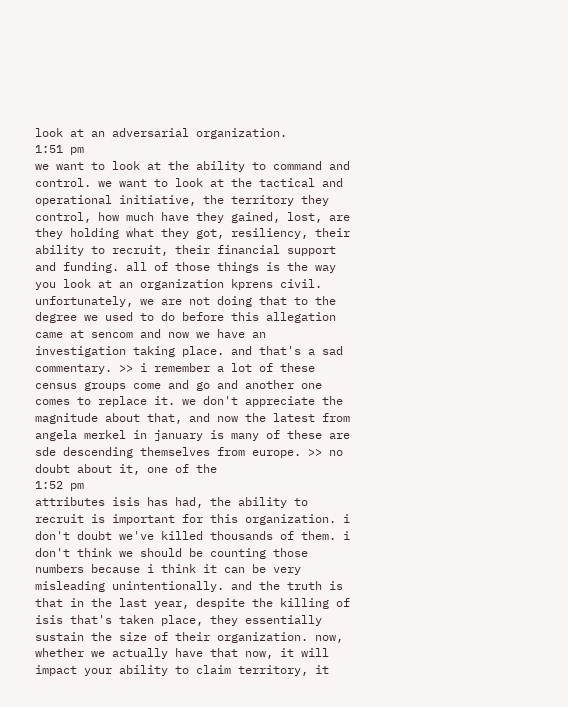look at an adversarial organization.
1:51 pm
we want to look at the ability to command and control. we want to look at the tactical and operational initiative, the territory they control, how much have they gained, lost, are they holding what they got, resiliency, their ability to recruit, their financial support and funding. all of those things is the way you look at an organization kprens civil. unfortunately, we are not doing that to the degree we used to do before this allegation came at sencom and now we have an investigation taking place. and that's a sad commentary. >> i remember a lot of these census groups come and go and another one comes to replace it. we don't appreciate the magnitude about that, and now the latest from angela merkel in january is many of these are sde descending themselves from europe. >> no doubt about it, one of the
1:52 pm
attributes isis has had, the ability to recruit is important for this organization. i don't doubt we've killed thousands of them. i don't think we should be counting those numbers because i think it can be very misleading unintentionally. and the truth is that in the last year, despite the killing of isis that's taken place, they essentially sustain the size of their organization. now, whether we actually have that now, it will impact your ability to claim territory, it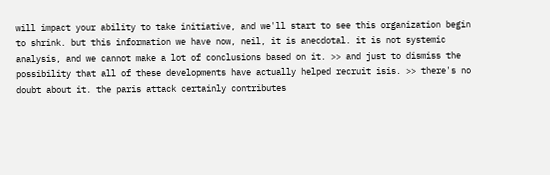will impact your ability to take initiative, and we'll start to see this organization begin to shrink. but this information we have now, neil, it is anecdotal. it is not systemic analysis, and we cannot make a lot of conclusions based on it. >> and just to dismiss the possibility that all of these developments have actually helped recruit isis. >> there's no doubt about it. the paris attack certainly contributes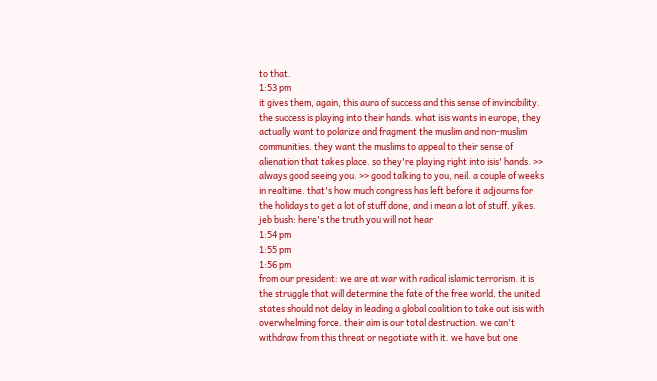to that.
1:53 pm
it gives them, again, this aura of success and this sense of invincibility. the success is playing into their hands. what isis wants in europe, they actually want to polarize and fragment the muslim and non-muslim communities. they want the muslims to appeal to their sense of alienation that takes place. so they're playing right into isis' hands. >> always good seeing you. >> good talking to you, neil. a couple of weeks in realtime. that's how much congress has left before it adjourns for the holidays to get a lot of stuff done, and i mean a lot of stuff. yikes. jeb bush: here's the truth you will not hear
1:54 pm
1:55 pm
1:56 pm
from our president: we are at war with radical islamic terrorism. it is the struggle that will determine the fate of the free world. the united states should not delay in leading a global coalition to take out isis with overwhelming force. their aim is our total destruction. we can't withdraw from this threat or negotiate with it. we have but one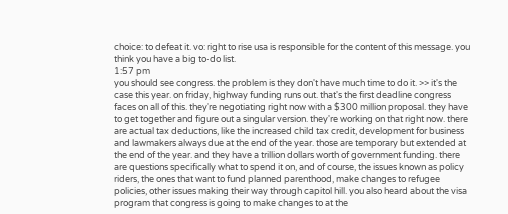choice: to defeat it. vo: right to rise usa is responsible for the content of this message. you think you have a big to-do list.
1:57 pm
you should see congress. the problem is they don't have much time to do it. >> it's the case this year. on friday, highway funding runs out. that's the first deadline congress faces on all of this. they're negotiating right now with a $300 million proposal. they have to get together and figure out a singular version. they're working on that right now. there are actual tax deductions, like the increased child tax credit, development for business and lawmakers always due at the end of the year. those are temporary but extended at the end of the year. and they have a trillion dollars worth of government funding. there are questions specifically what to spend it on, and of course, the issues known as policy riders, the ones that want to fund planned parenthood, make changes to refugee policies, other issues making their way through capitol hill. you also heard about the visa program that congress is going to make changes to at the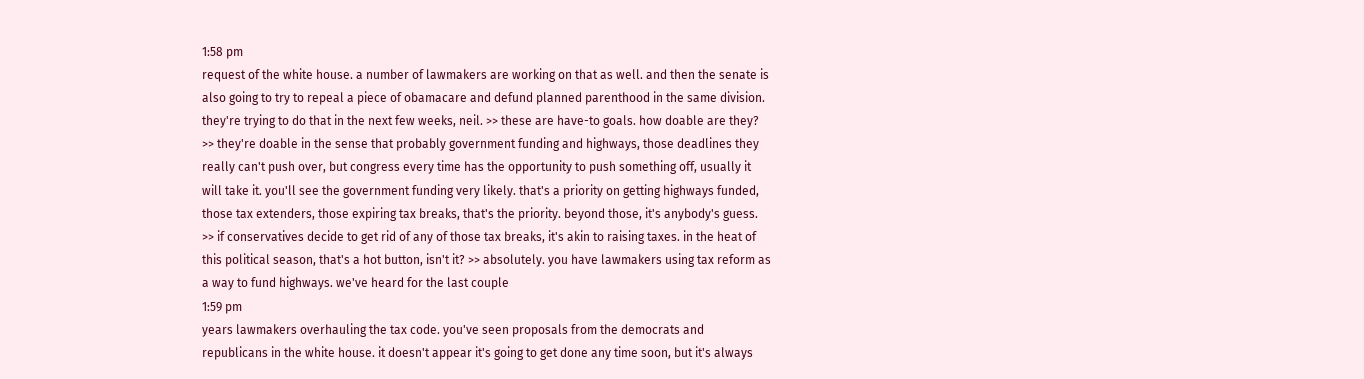1:58 pm
request of the white house. a number of lawmakers are working on that as well. and then the senate is also going to try to repeal a piece of obamacare and defund planned parenthood in the same division. they're trying to do that in the next few weeks, neil. >> these are have-to goals. how doable are they? >> they're doable in the sense that probably government funding and highways, those deadlines they really can't push over, but congress every time has the opportunity to push something off, usually it will take it. you'll see the government funding very likely. that's a priority on getting highways funded, those tax extenders, those expiring tax breaks, that's the priority. beyond those, it's anybody's guess. >> if conservatives decide to get rid of any of those tax breaks, it's akin to raising taxes. in the heat of this political season, that's a hot button, isn't it? >> absolutely. you have lawmakers using tax reform as a way to fund highways. we've heard for the last couple
1:59 pm
years lawmakers overhauling the tax code. you've seen proposals from the democrats and republicans in the white house. it doesn't appear it's going to get done any time soon, but it's always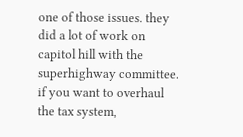one of those issues. they did a lot of work on capitol hill with the superhighway committee. if you want to overhaul the tax system,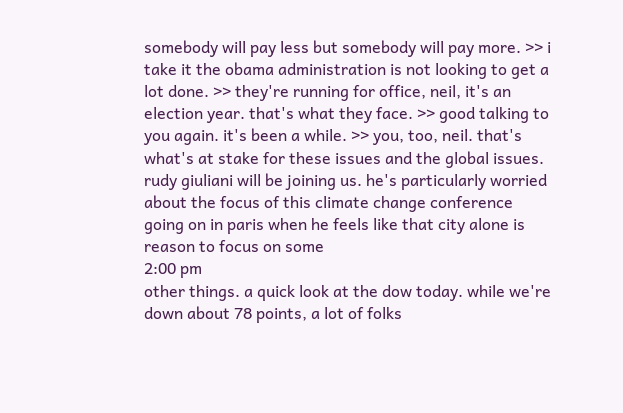somebody will pay less but somebody will pay more. >> i take it the obama administration is not looking to get a lot done. >> they're running for office, neil, it's an election year. that's what they face. >> good talking to you again. it's been a while. >> you, too, neil. that's what's at stake for these issues and the global issues. rudy giuliani will be joining us. he's particularly worried about the focus of this climate change conference going on in paris when he feels like that city alone is reason to focus on some
2:00 pm
other things. a quick look at the dow today. while we're down about 78 points, a lot of folks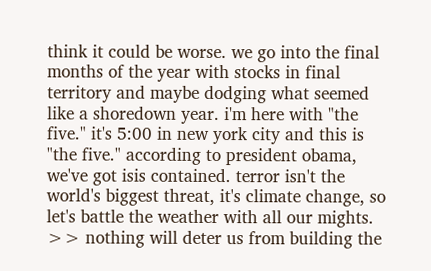think it could be worse. we go into the final months of the year with stocks in final territory and maybe dodging what seemed like a shoredown year. i'm here with "the five." it's 5:00 in new york city and this is "the five." according to president obama, we've got isis contained. terror isn't the world's biggest threat, it's climate change, so let's battle the weather with all our mights. >> nothing will deter us from building the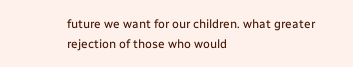future we want for our children. what greater rejection of those who would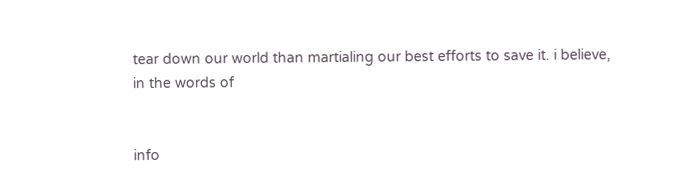tear down our world than martialing our best efforts to save it. i believe, in the words of


info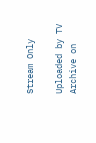Stream Only

Uploaded by TV Archive on